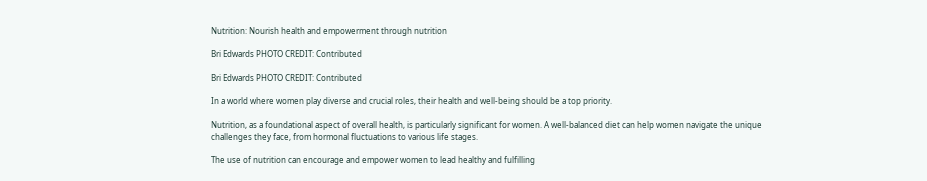Nutrition: Nourish health and empowerment through nutrition

Bri Edwards PHOTO CREDIT: Contributed

Bri Edwards PHOTO CREDIT: Contributed

In a world where women play diverse and crucial roles, their health and well-being should be a top priority.

Nutrition, as a foundational aspect of overall health, is particularly significant for women. A well-balanced diet can help women navigate the unique challenges they face, from hormonal fluctuations to various life stages.

The use of nutrition can encourage and empower women to lead healthy and fulfilling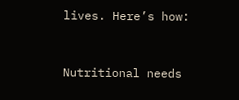lives. Here’s how:


Nutritional needs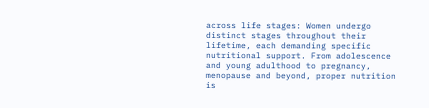across life stages: Women undergo distinct stages throughout their lifetime, each demanding specific nutritional support. From adolescence and young adulthood to pregnancy, menopause and beyond, proper nutrition is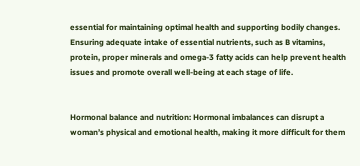essential for maintaining optimal health and supporting bodily changes. Ensuring adequate intake of essential nutrients, such as B vitamins, protein, proper minerals and omega-3 fatty acids can help prevent health issues and promote overall well-being at each stage of life.


Hormonal balance and nutrition: Hormonal imbalances can disrupt a woman’s physical and emotional health, making it more difficult for them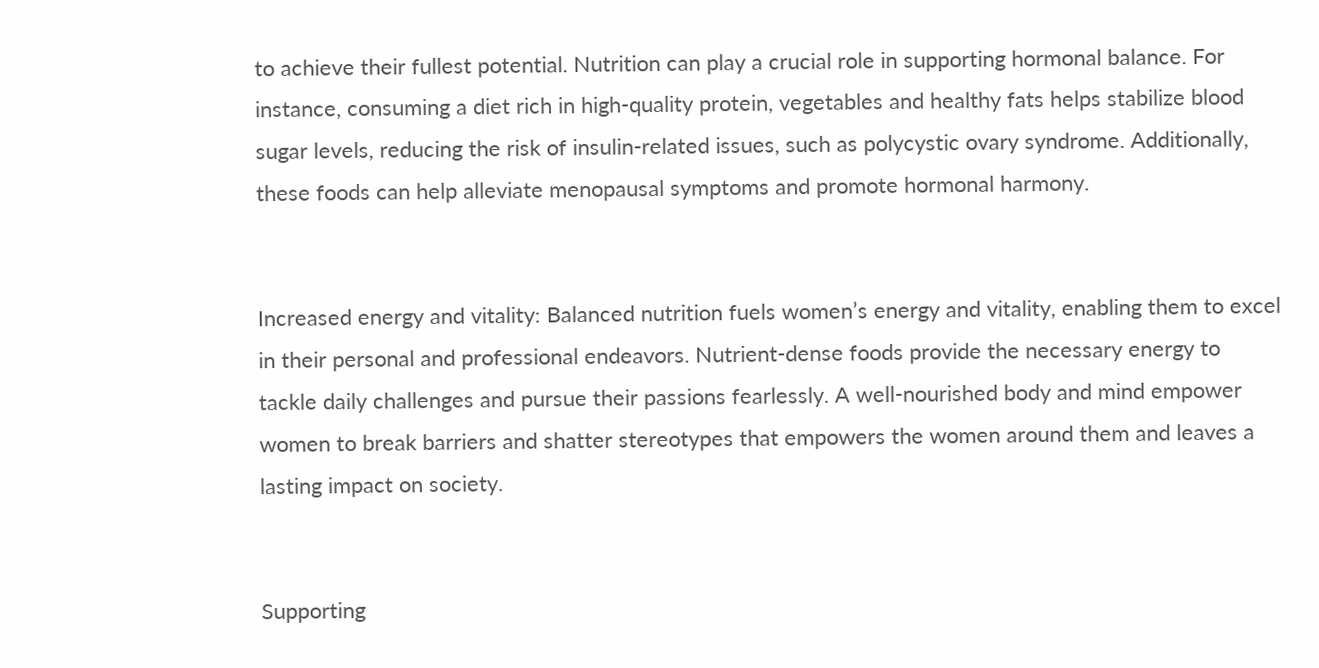to achieve their fullest potential. Nutrition can play a crucial role in supporting hormonal balance. For instance, consuming a diet rich in high-quality protein, vegetables and healthy fats helps stabilize blood sugar levels, reducing the risk of insulin-related issues, such as polycystic ovary syndrome. Additionally, these foods can help alleviate menopausal symptoms and promote hormonal harmony.


Increased energy and vitality: Balanced nutrition fuels women’s energy and vitality, enabling them to excel in their personal and professional endeavors. Nutrient-dense foods provide the necessary energy to tackle daily challenges and pursue their passions fearlessly. A well-nourished body and mind empower women to break barriers and shatter stereotypes that empowers the women around them and leaves a lasting impact on society.


Supporting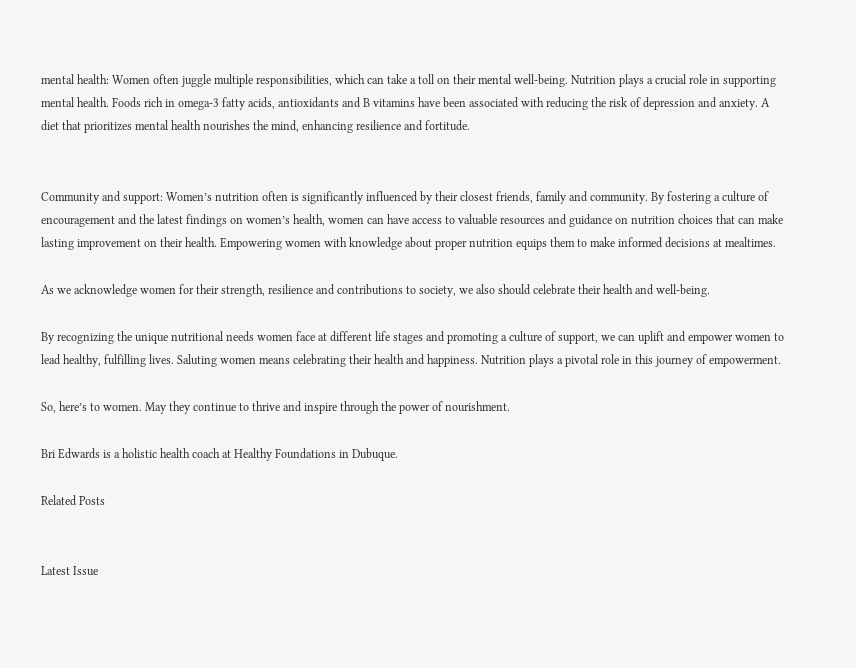mental health: Women often juggle multiple responsibilities, which can take a toll on their mental well-being. Nutrition plays a crucial role in supporting mental health. Foods rich in omega-3 fatty acids, antioxidants and B vitamins have been associated with reducing the risk of depression and anxiety. A diet that prioritizes mental health nourishes the mind, enhancing resilience and fortitude.


Community and support: Women’s nutrition often is significantly influenced by their closest friends, family and community. By fostering a culture of encouragement and the latest findings on women’s health, women can have access to valuable resources and guidance on nutrition choices that can make lasting improvement on their health. Empowering women with knowledge about proper nutrition equips them to make informed decisions at mealtimes.

As we acknowledge women for their strength, resilience and contributions to society, we also should celebrate their health and well-being.

By recognizing the unique nutritional needs women face at different life stages and promoting a culture of support, we can uplift and empower women to lead healthy, fulfilling lives. Saluting women means celebrating their health and happiness. Nutrition plays a pivotal role in this journey of empowerment.

So, here’s to women. May they continue to thrive and inspire through the power of nourishment.

Bri Edwards is a holistic health coach at Healthy Foundations in Dubuque.

Related Posts


Latest Issue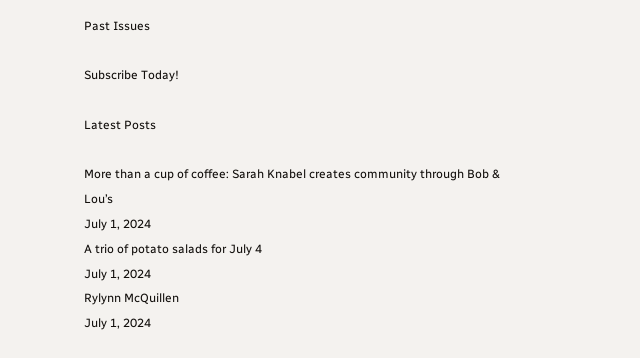Past Issues

Subscribe Today!

Latest Posts

More than a cup of coffee: Sarah Knabel creates community through Bob & Lou’s
July 1, 2024
A trio of potato salads for July 4
July 1, 2024
Rylynn McQuillen
July 1, 2024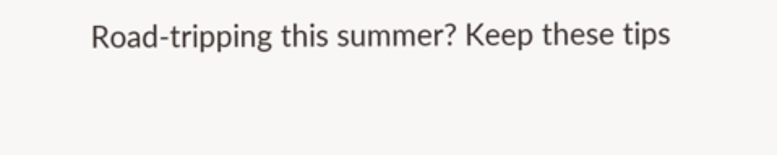Road-tripping this summer? Keep these tips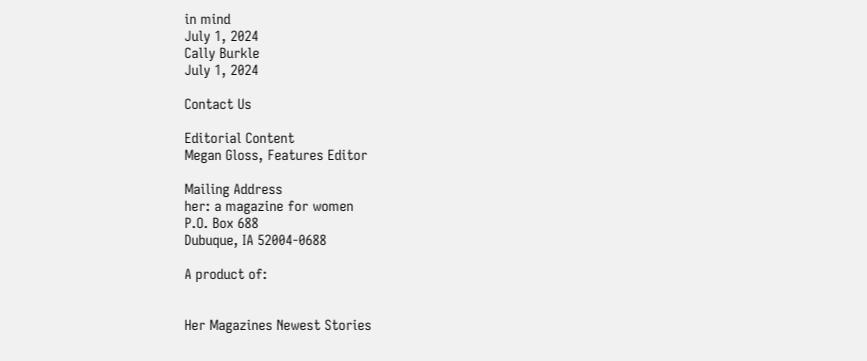in mind
July 1, 2024
Cally Burkle
July 1, 2024

Contact Us

Editorial Content
Megan Gloss, Features Editor

Mailing Address
her: a magazine for women
P.O. Box 688
Dubuque, IA 52004-0688

A product of:


Her Magazines Newest Stories